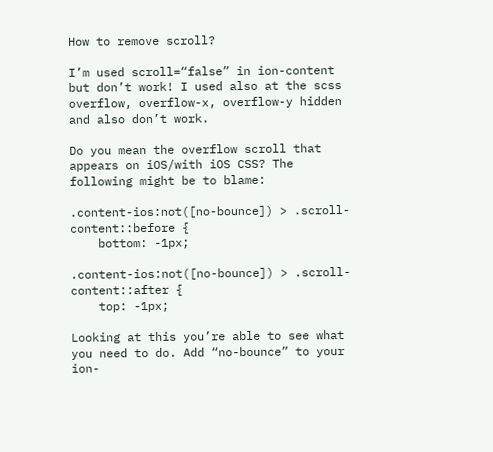How to remove scroll?

I’m used scroll=“false” in ion-content but don’t work! I used also at the scss overflow, overflow-x, overflow-y hidden and also don’t work.

Do you mean the overflow scroll that appears on iOS/with iOS CSS? The following might be to blame:

.content-ios:not([no-bounce]) > .scroll-content::before {
    bottom: -1px;

.content-ios:not([no-bounce]) > .scroll-content::after {
    top: -1px;

Looking at this you’re able to see what you need to do. Add “no-bounce” to your ion-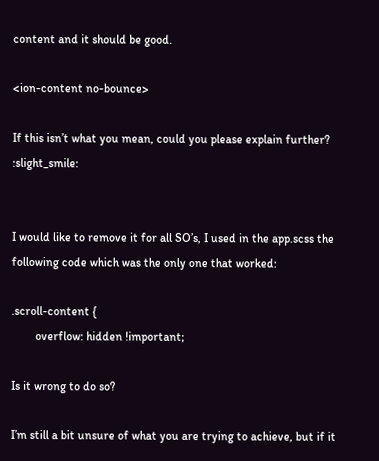content and it should be good.

<ion-content no-bounce>

If this isn’t what you mean, could you please explain further? :slight_smile:


I would like to remove it for all SO’s, I used in the app.scss the following code which was the only one that worked:

.scroll-content {
        overflow: hidden !important;

Is it wrong to do so?

I’m still a bit unsure of what you are trying to achieve, but if it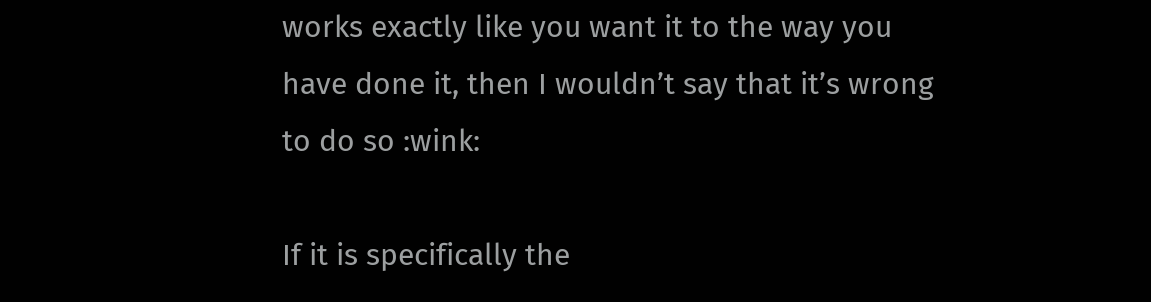works exactly like you want it to the way you have done it, then I wouldn’t say that it’s wrong to do so :wink:

If it is specifically the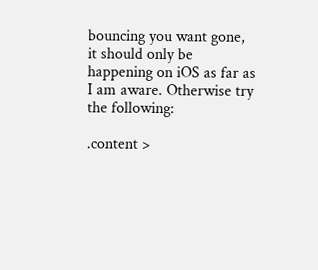bouncing you want gone, it should only be happening on iOS as far as I am aware. Otherwise try the following:

.content >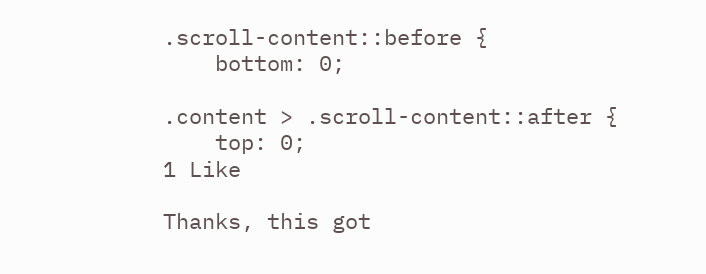.scroll-content::before {
    bottom: 0;

.content > .scroll-content::after {
    top: 0;
1 Like

Thanks, this got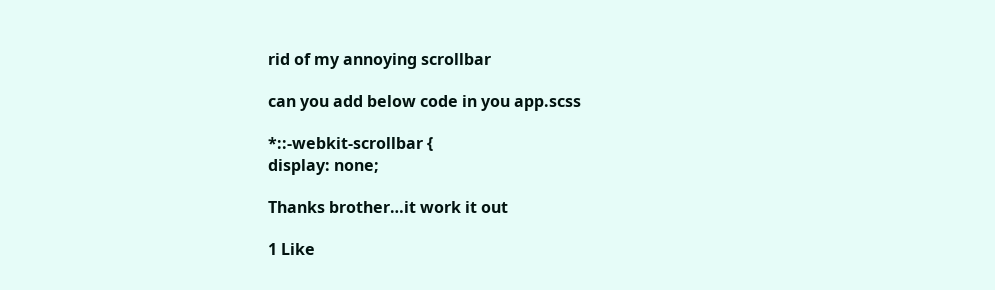rid of my annoying scrollbar

can you add below code in you app.scss

*::-webkit-scrollbar {
display: none;

Thanks brother…it work it out

1 Like